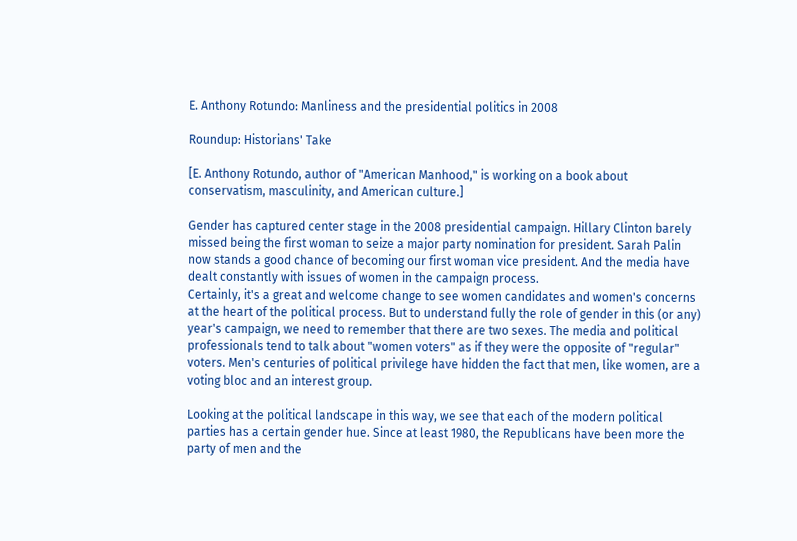E. Anthony Rotundo: Manliness and the presidential politics in 2008

Roundup: Historians' Take

[E. Anthony Rotundo, author of "American Manhood," is working on a book about conservatism, masculinity, and American culture.]

Gender has captured center stage in the 2008 presidential campaign. Hillary Clinton barely missed being the first woman to seize a major party nomination for president. Sarah Palin now stands a good chance of becoming our first woman vice president. And the media have dealt constantly with issues of women in the campaign process.
Certainly, it's a great and welcome change to see women candidates and women's concerns at the heart of the political process. But to understand fully the role of gender in this (or any) year's campaign, we need to remember that there are two sexes. The media and political professionals tend to talk about "women voters" as if they were the opposite of "regular" voters. Men's centuries of political privilege have hidden the fact that men, like women, are a voting bloc and an interest group.

Looking at the political landscape in this way, we see that each of the modern political parties has a certain gender hue. Since at least 1980, the Republicans have been more the party of men and the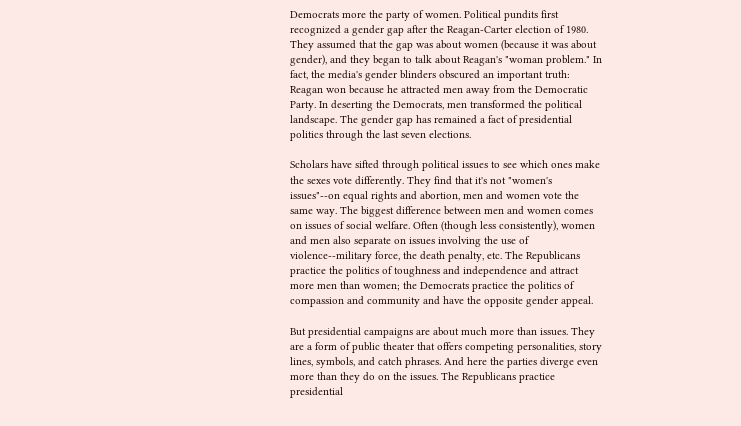Democrats more the party of women. Political pundits first recognized a gender gap after the Reagan-Carter election of 1980. They assumed that the gap was about women (because it was about gender), and they began to talk about Reagan's "woman problem." In fact, the media's gender blinders obscured an important truth: Reagan won because he attracted men away from the Democratic Party. In deserting the Democrats, men transformed the political landscape. The gender gap has remained a fact of presidential politics through the last seven elections.

Scholars have sifted through political issues to see which ones make the sexes vote differently. They find that it's not "women's issues"--on equal rights and abortion, men and women vote the same way. The biggest difference between men and women comes on issues of social welfare. Often (though less consistently), women and men also separate on issues involving the use of violence--military force, the death penalty, etc. The Republicans practice the politics of toughness and independence and attract more men than women; the Democrats practice the politics of compassion and community and have the opposite gender appeal.

But presidential campaigns are about much more than issues. They are a form of public theater that offers competing personalities, story lines, symbols, and catch phrases. And here the parties diverge even more than they do on the issues. The Republicans practice presidential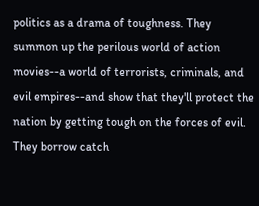politics as a drama of toughness. They summon up the perilous world of action movies--a world of terrorists, criminals, and evil empires--and show that they'll protect the nation by getting tough on the forces of evil. They borrow catch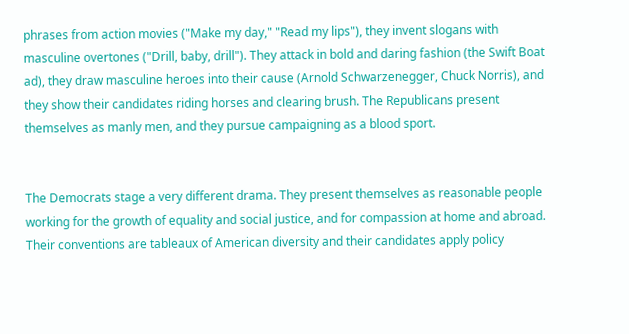phrases from action movies ("Make my day," "Read my lips"), they invent slogans with masculine overtones ("Drill, baby, drill"). They attack in bold and daring fashion (the Swift Boat ad), they draw masculine heroes into their cause (Arnold Schwarzenegger, Chuck Norris), and they show their candidates riding horses and clearing brush. The Republicans present themselves as manly men, and they pursue campaigning as a blood sport.


The Democrats stage a very different drama. They present themselves as reasonable people working for the growth of equality and social justice, and for compassion at home and abroad. Their conventions are tableaux of American diversity and their candidates apply policy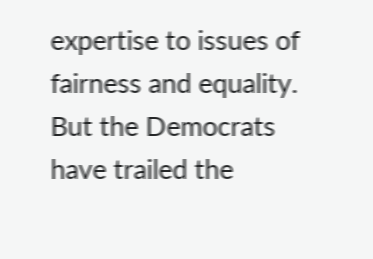expertise to issues of fairness and equality. But the Democrats have trailed the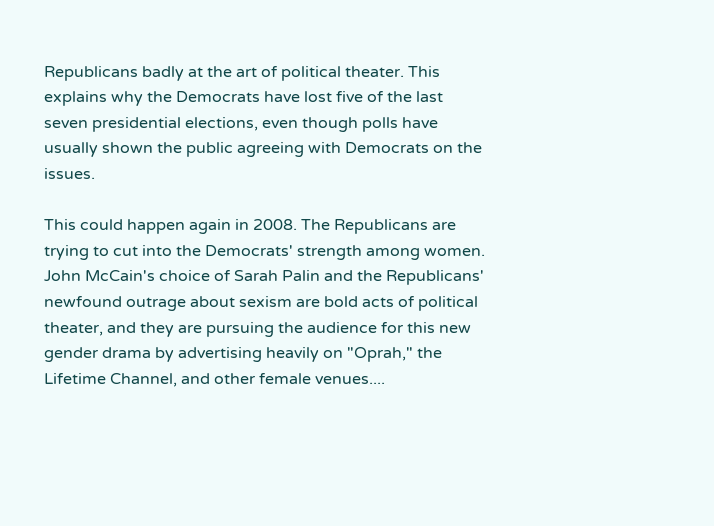Republicans badly at the art of political theater. This explains why the Democrats have lost five of the last seven presidential elections, even though polls have usually shown the public agreeing with Democrats on the issues.

This could happen again in 2008. The Republicans are trying to cut into the Democrats' strength among women. John McCain's choice of Sarah Palin and the Republicans' newfound outrage about sexism are bold acts of political theater, and they are pursuing the audience for this new gender drama by advertising heavily on "Oprah," the Lifetime Channel, and other female venues....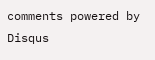comments powered by Disqus